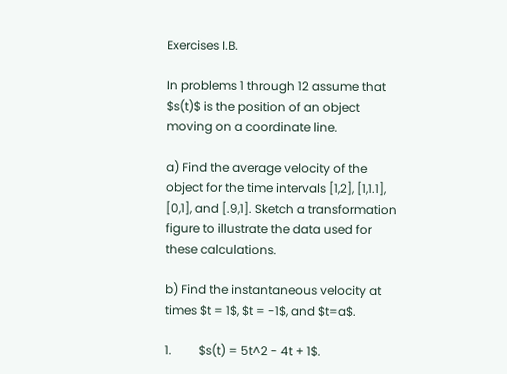Exercises I.B.

In problems 1 through 12 assume that $s(t)$ is the position of an object moving on a coordinate line.

a) Find the average velocity of the object for the time intervals [1,2], [1,1.1], [0,1], and [.9,1]. Sketch a transformation figure to illustrate the data used for these calculations.

b) Find the instantaneous velocity at times $t = 1$, $t = -1$, and $t=a$.

1.         $s(t) = 5t^2 - 4t + 1$.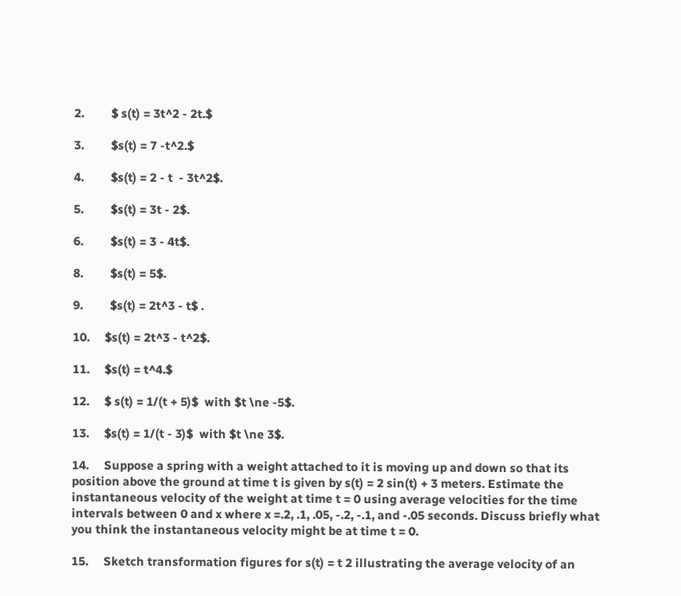2.         $ s(t) = 3t^2 - 2t.$

3.         $s(t) = 7 -t^2.$

4.         $s(t) = 2 - t  - 3t^2$.

5.         $s(t) = 3t - 2$.

6.         $s(t) = 3 - 4t$.

8.         $s(t) = 5$.

9.         $s(t) = 2t^3 - t$ .

10.     $s(t) = 2t^3 - t^2$.

11.     $s(t) = t^4.$

12.     $ s(t) = 1/(t + 5)$  with $t \ne -5$.

13.     $s(t) = 1/(t - 3)$  with $t \ne 3$.

14.     Suppose a spring with a weight attached to it is moving up and down so that its position above the ground at time t is given by s(t) = 2 sin(t) + 3 meters. Estimate the instantaneous velocity of the weight at time t = 0 using average velocities for the time intervals between 0 and x where x =.2, .1, .05, -.2, -.1, and -.05 seconds. Discuss briefly what you think the instantaneous velocity might be at time t = 0.

15.     Sketch transformation figures for s(t) = t 2 illustrating the average velocity of an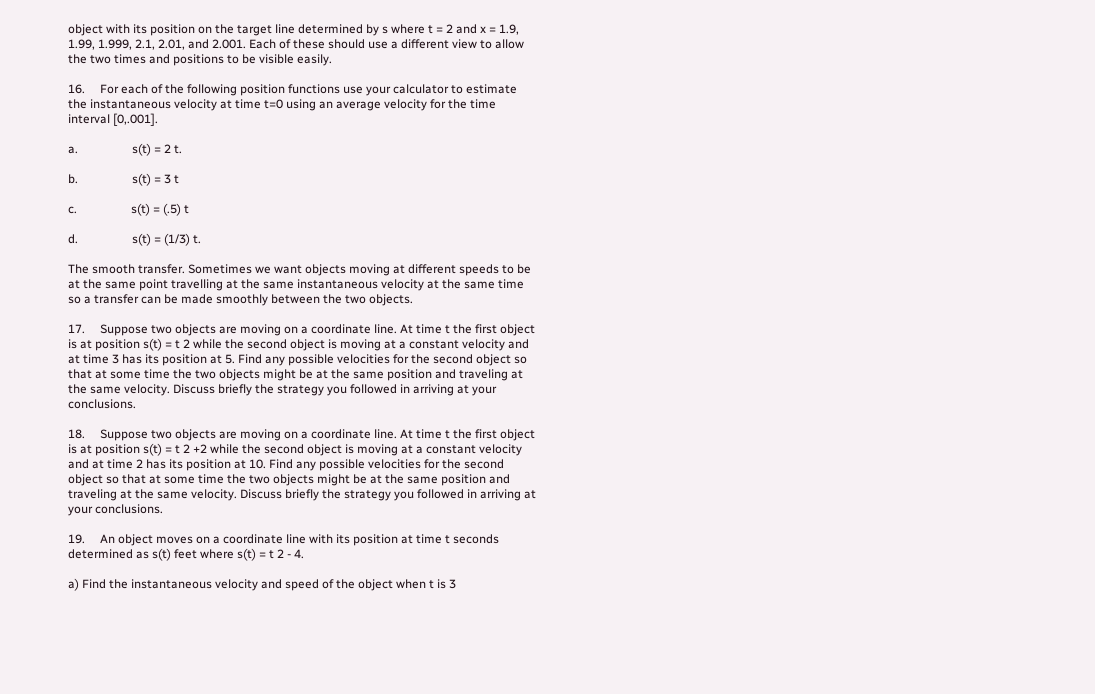object with its position on the target line determined by s where t = 2 and x = 1.9, 1.99, 1.999, 2.1, 2.01, and 2.001. Each of these should use a different view to allow the two times and positions to be visible easily.

16.     For each of the following position functions use your calculator to estimate the instantaneous velocity at time t=0 using an average velocity for the time interval [0,.001].

a.                  s(t) = 2 t.

b.                  s(t) = 3 t

c.                  s(t) = (.5) t

d.                  s(t) = (1/3) t.

The smooth transfer. Sometimes we want objects moving at different speeds to be at the same point travelling at the same instantaneous velocity at the same time so a transfer can be made smoothly between the two objects.

17.     Suppose two objects are moving on a coordinate line. At time t the first object is at position s(t) = t 2 while the second object is moving at a constant velocity and at time 3 has its position at 5. Find any possible velocities for the second object so that at some time the two objects might be at the same position and traveling at the same velocity. Discuss briefly the strategy you followed in arriving at your conclusions.

18.     Suppose two objects are moving on a coordinate line. At time t the first object is at position s(t) = t 2 +2 while the second object is moving at a constant velocity and at time 2 has its position at 10. Find any possible velocities for the second object so that at some time the two objects might be at the same position and traveling at the same velocity. Discuss briefly the strategy you followed in arriving at your conclusions.

19.     An object moves on a coordinate line with its position at time t seconds determined as s(t) feet where s(t) = t 2 - 4.

a) Find the instantaneous velocity and speed of the object when t is 3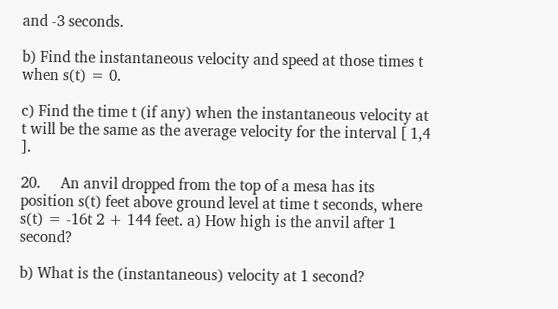and -3 seconds.

b) Find the instantaneous velocity and speed at those times t when s(t) = 0.

c) Find the time t (if any) when the instantaneous velocity at t will be the same as the average velocity for the interval [ 1,4 ].

20.     An anvil dropped from the top of a mesa has its position s(t) feet above ground level at time t seconds, where s(t) = -16t 2 + 144 feet. a) How high is the anvil after 1 second?

b) What is the (instantaneous) velocity at 1 second?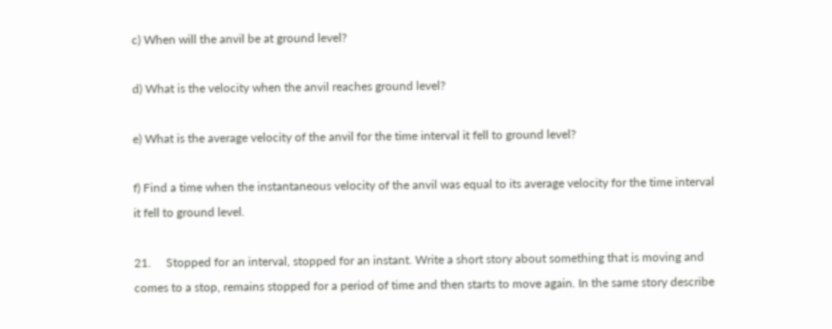c) When will the anvil be at ground level?

d) What is the velocity when the anvil reaches ground level?

e) What is the average velocity of the anvil for the time interval it fell to ground level?

f) Find a time when the instantaneous velocity of the anvil was equal to its average velocity for the time interval it fell to ground level.

21.     Stopped for an interval, stopped for an instant. Write a short story about something that is moving and comes to a stop, remains stopped for a period of time and then starts to move again. In the same story describe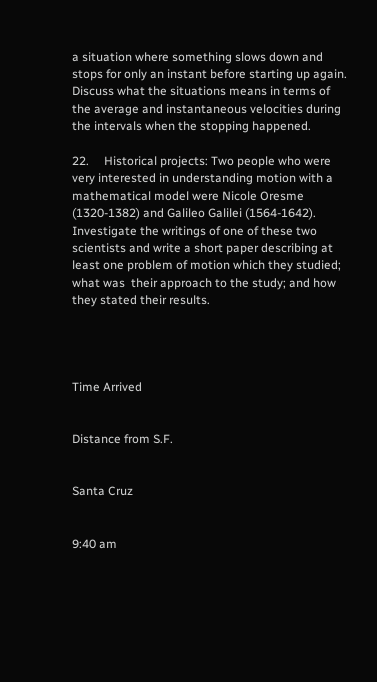a situation where something slows down and stops for only an instant before starting up again. Discuss what the situations means in terms of the average and instantaneous velocities during the intervals when the stopping happened.

22.     Historical projects: Two people who were very interested in understanding motion with a mathematical model were Nicole Oresme (1320-1382) and Galileo Galilei (1564-1642). Investigate the writings of one of these two scientists and write a short paper describing at least one problem of motion which they studied; what was  their approach to the study; and how they stated their results.




Time Arrived


Distance from S.F.


Santa Cruz


9:40 am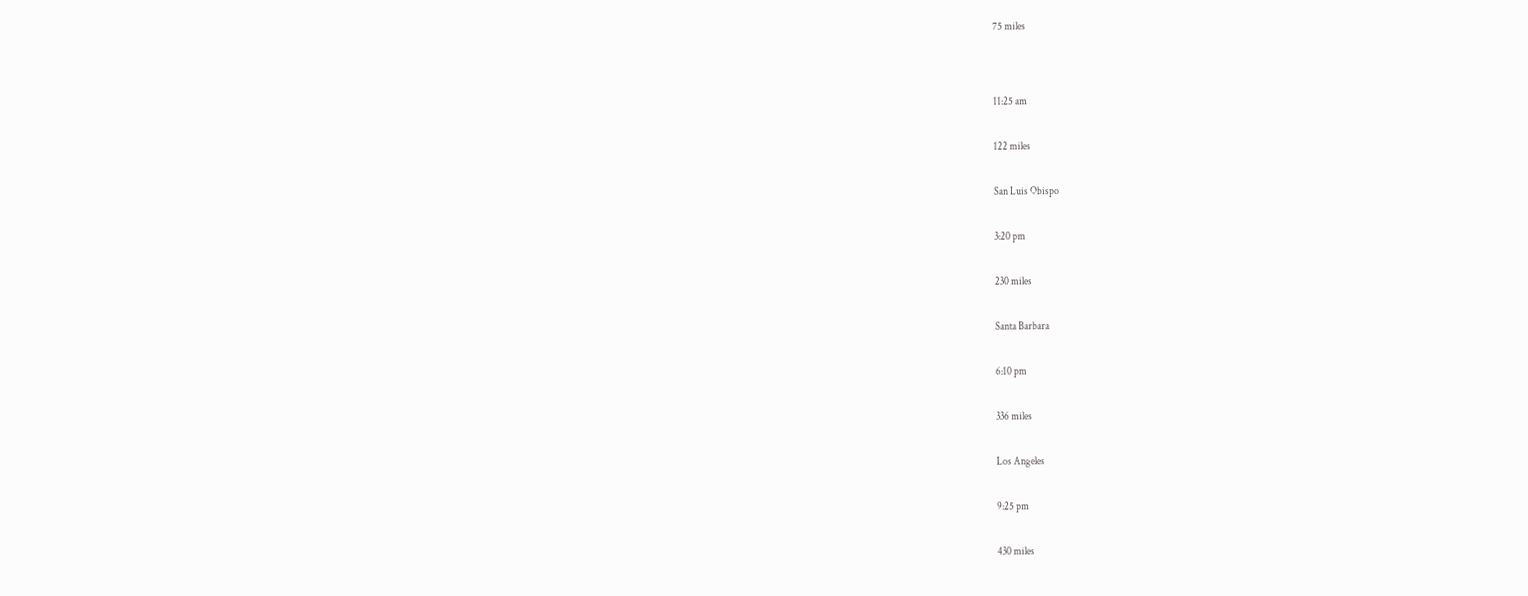75 miles




11:25 am


122 miles


San Luis Obispo


3:20 pm


230 miles


Santa Barbara


6:10 pm


336 miles


Los Angeles


9:25 pm


430 miles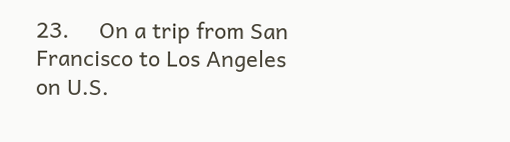23.     On a trip from San Francisco to Los Angeles on U.S.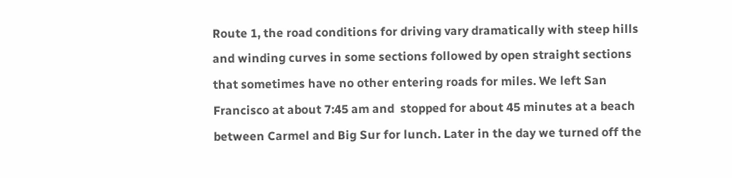Route 1, the road conditions for driving vary dramatically with steep hills and winding curves in some sections followed by open straight sections that sometimes have no other entering roads for miles. We left San Francisco at about 7:45 am and  stopped for about 45 minutes at a beach between Carmel and Big Sur for lunch. Later in the day we turned off the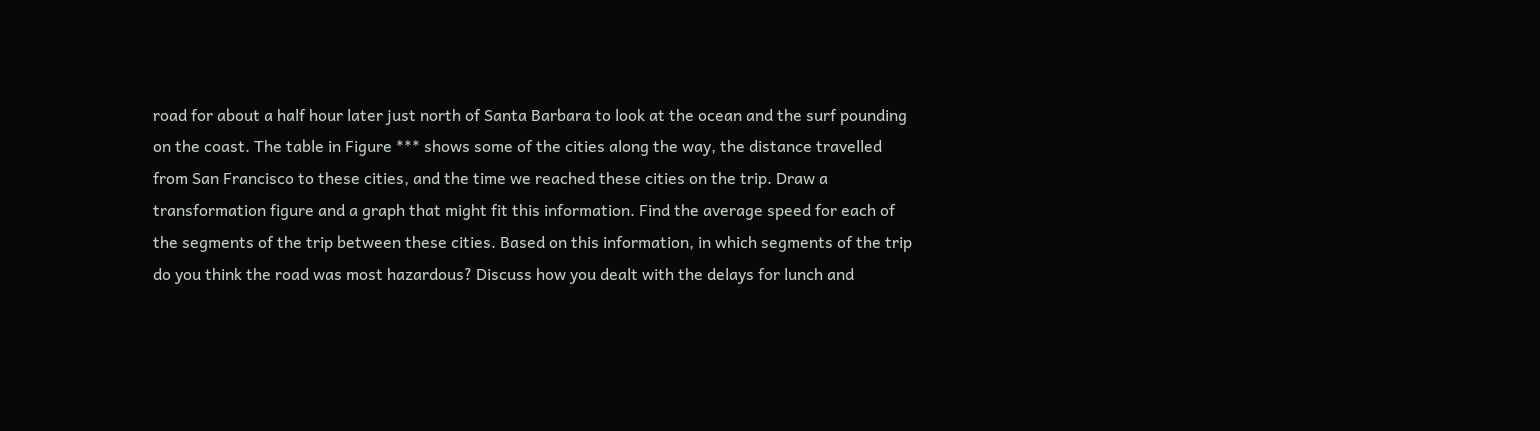road for about a half hour later just north of Santa Barbara to look at the ocean and the surf pounding on the coast. The table in Figure *** shows some of the cities along the way, the distance travelled from San Francisco to these cities, and the time we reached these cities on the trip. Draw a  transformation figure and a graph that might fit this information. Find the average speed for each of the segments of the trip between these cities. Based on this information, in which segments of the trip do you think the road was most hazardous? Discuss how you dealt with the delays for lunch and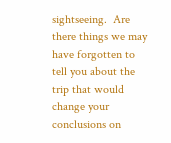sightseeing.  Are there things we may have forgotten to tell you about the trip that would change your conclusions on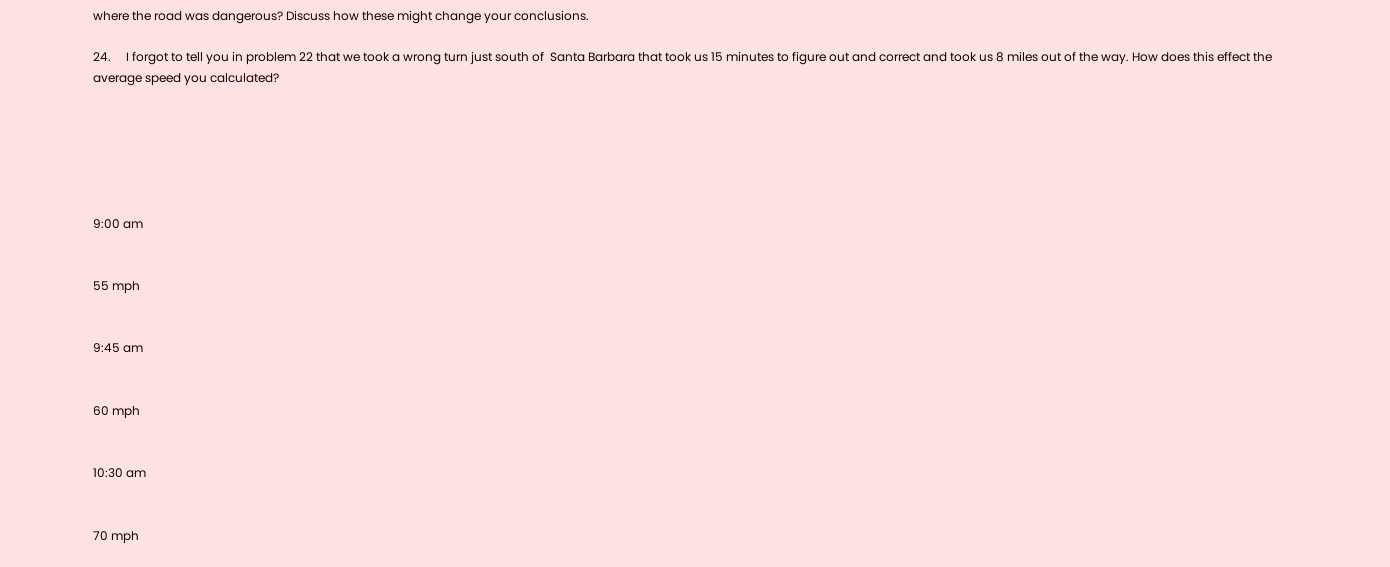where the road was dangerous? Discuss how these might change your conclusions.

24.     I forgot to tell you in problem 22 that we took a wrong turn just south of  Santa Barbara that took us 15 minutes to figure out and correct and took us 8 miles out of the way. How does this effect the average speed you calculated?






9:00 am


55 mph


9:45 am


60 mph


10:30 am


70 mph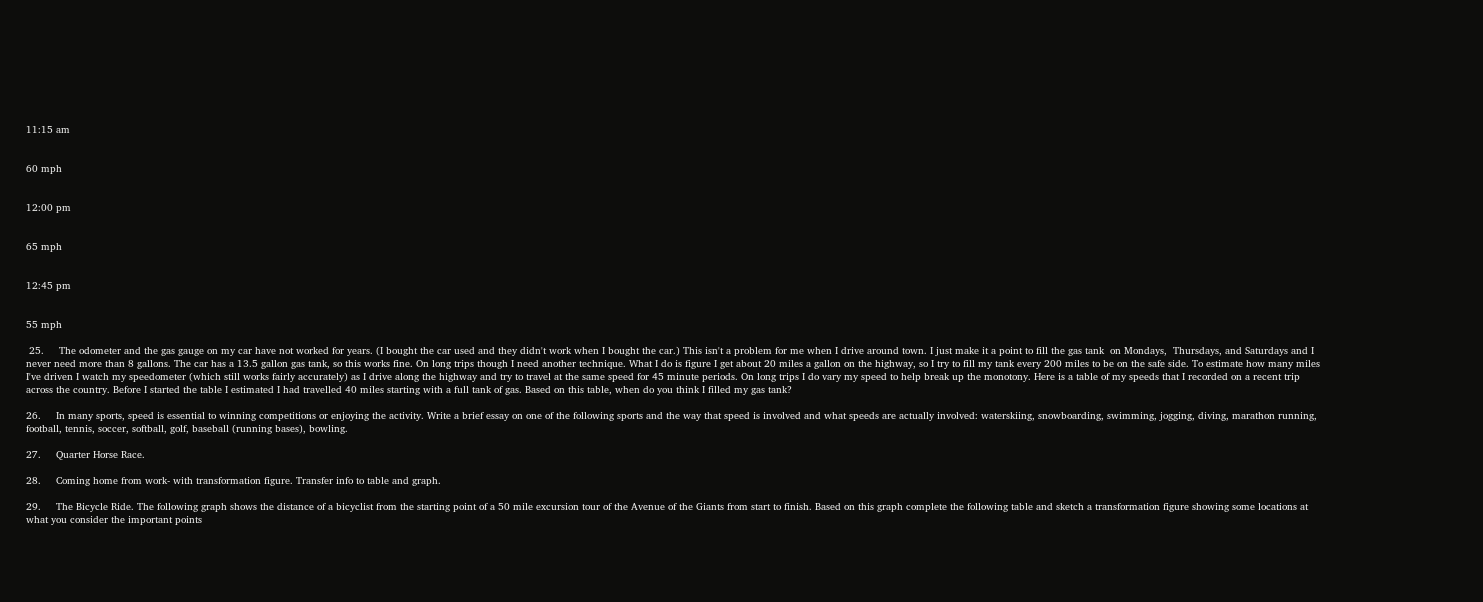11:15 am


60 mph


12:00 pm


65 mph


12:45 pm


55 mph

 25.     The odometer and the gas gauge on my car have not worked for years. (I bought the car used and they didn't work when I bought the car.) This isn't a problem for me when I drive around town. I just make it a point to fill the gas tank  on Mondays,  Thursdays, and Saturdays and I never need more than 8 gallons. The car has a 13.5 gallon gas tank, so this works fine. On long trips though I need another technique. What I do is figure I get about 20 miles a gallon on the highway, so I try to fill my tank every 200 miles to be on the safe side. To estimate how many miles I've driven I watch my speedometer (which still works fairly accurately) as I drive along the highway and try to travel at the same speed for 45 minute periods. On long trips I do vary my speed to help break up the monotony. Here is a table of my speeds that I recorded on a recent trip across the country. Before I started the table I estimated I had travelled 40 miles starting with a full tank of gas. Based on this table, when do you think I filled my gas tank?

26.     In many sports, speed is essential to winning competitions or enjoying the activity. Write a brief essay on one of the following sports and the way that speed is involved and what speeds are actually involved: waterskiing, snowboarding, swimming, jogging, diving, marathon running, football, tennis, soccer, softball, golf, baseball (running bases), bowling.

27.     Quarter Horse Race.

28.     Coming home from work- with transformation figure. Transfer info to table and graph.

29.     The Bicycle Ride. The following graph shows the distance of a bicyclist from the starting point of a 50 mile excursion tour of the Avenue of the Giants from start to finish. Based on this graph complete the following table and sketch a transformation figure showing some locations at what you consider the important points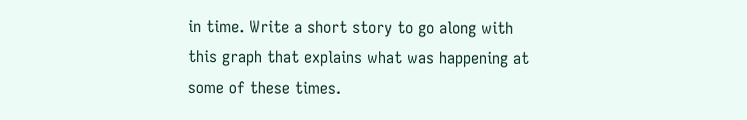in time. Write a short story to go along with this graph that explains what was happening at some of these times.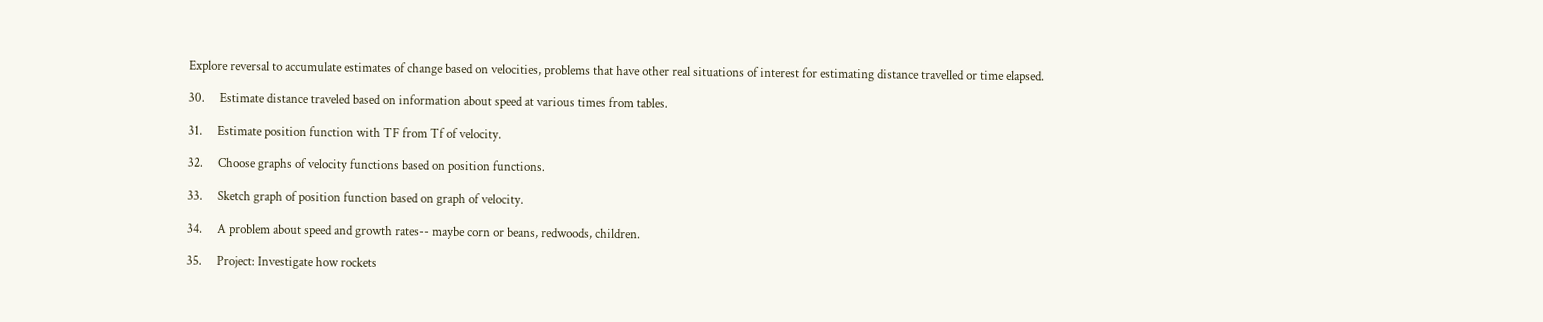Explore reversal to accumulate estimates of change based on velocities, problems that have other real situations of interest for estimating distance travelled or time elapsed.

30.     Estimate distance traveled based on information about speed at various times from tables.

31.     Estimate position function with TF from Tf of velocity.

32.     Choose graphs of velocity functions based on position functions.

33.     Sketch graph of position function based on graph of velocity.

34.     A problem about speed and growth rates-- maybe corn or beans, redwoods, children.

35.     Project: Investigate how rockets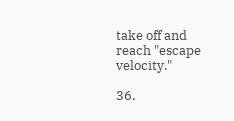take off and reach "escape velocity."

36.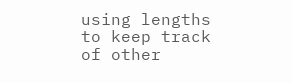using lengths to keep track of other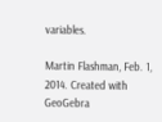variables.

Martin Flashman, Feb. 1, 2014. Created with GeoGebra